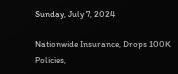Sunday, July 7, 2024

Nationwide Insurance, Drops 100K Policies,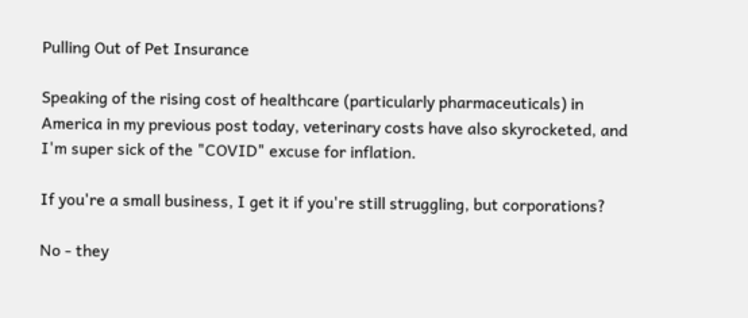Pulling Out of Pet Insurance

Speaking of the rising cost of healthcare (particularly pharmaceuticals) in America in my previous post today, veterinary costs have also skyrocketed, and I'm super sick of the "COVID" excuse for inflation.

If you're a small business, I get it if you're still struggling, but corporations?

No - they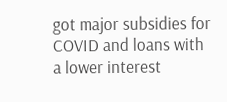got major subsidies for COVID and loans with a lower interest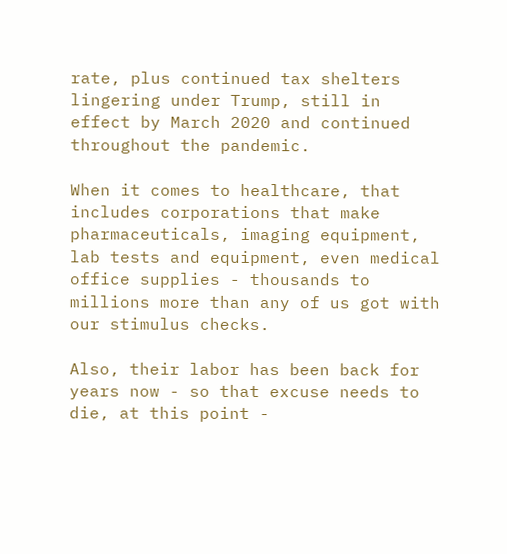rate, plus continued tax shelters lingering under Trump, still in effect by March 2020 and continued throughout the pandemic.

When it comes to healthcare, that includes corporations that make pharmaceuticals, imaging equipment, lab tests and equipment, even medical office supplies - thousands to millions more than any of us got with our stimulus checks.

Also, their labor has been back for years now - so that excuse needs to die, at this point -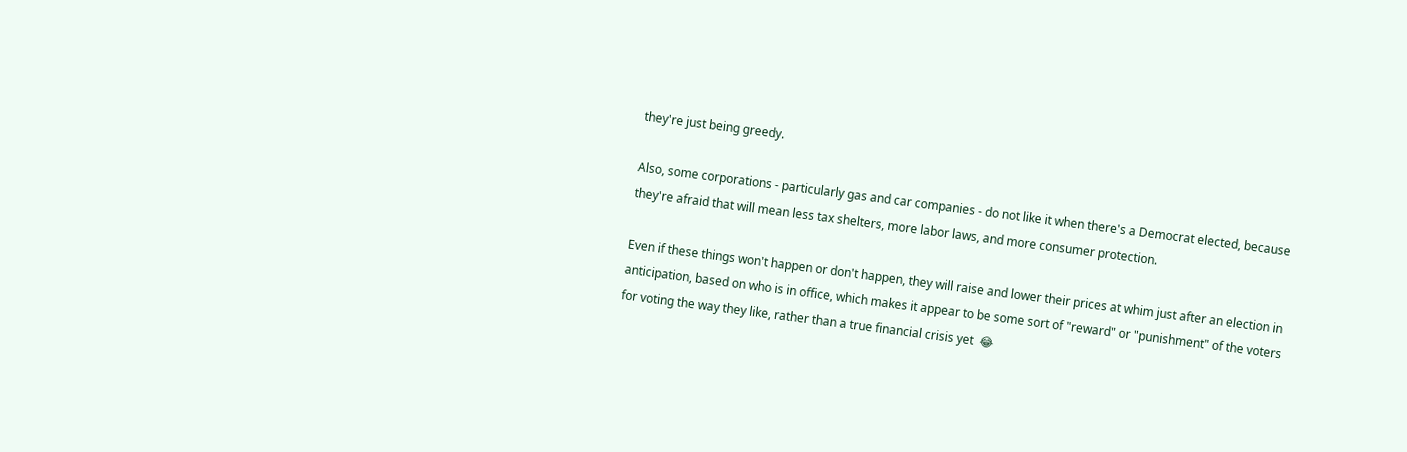they're just being greedy.

Also, some corporations - particularly gas and car companies - do not like it when there's a Democrat elected, because they're afraid that will mean less tax shelters, more labor laws, and more consumer protection.

Even if these things won't happen or don't happen, they will raise and lower their prices at whim just after an election in anticipation, based on who is in office, which makes it appear to be some sort of "reward" or "punishment" of the voters for voting the way they like, rather than a true financial crisis yet  😂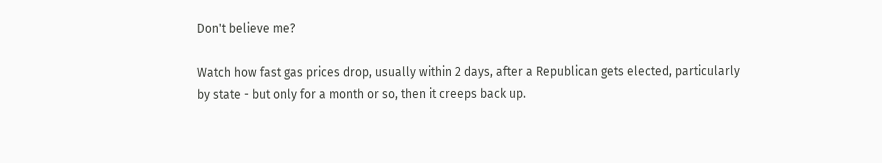Don't believe me?

Watch how fast gas prices drop, usually within 2 days, after a Republican gets elected, particularly by state - but only for a month or so, then it creeps back up.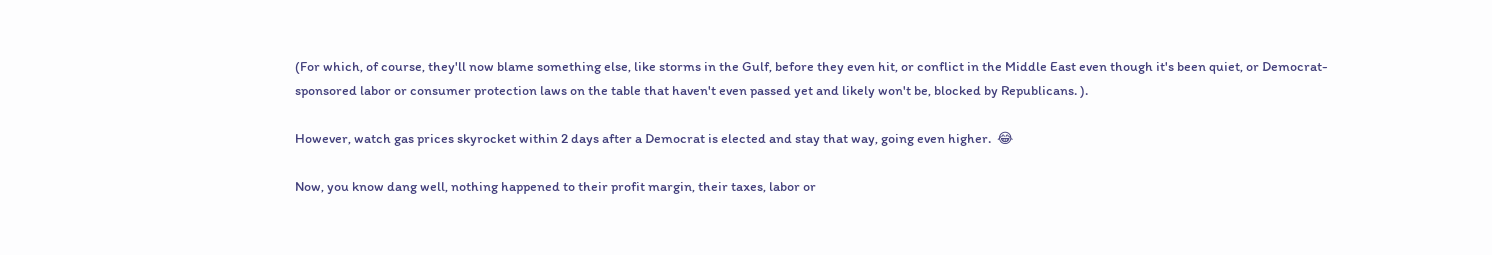(For which, of course, they'll now blame something else, like storms in the Gulf, before they even hit, or conflict in the Middle East even though it's been quiet, or Democrat-sponsored labor or consumer protection laws on the table that haven't even passed yet and likely won't be, blocked by Republicans. ).

However, watch gas prices skyrocket within 2 days after a Democrat is elected and stay that way, going even higher.  😂

Now, you know dang well, nothing happened to their profit margin, their taxes, labor or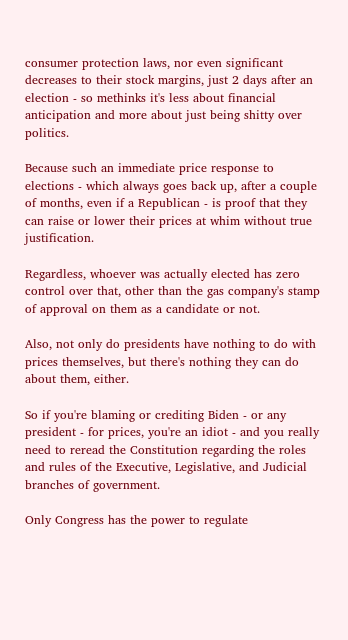consumer protection laws, nor even significant decreases to their stock margins, just 2 days after an election - so methinks it's less about financial anticipation and more about just being shitty over politics.

Because such an immediate price response to elections - which always goes back up, after a couple of months, even if a Republican - is proof that they can raise or lower their prices at whim without true justification.

Regardless, whoever was actually elected has zero control over that, other than the gas company's stamp of approval on them as a candidate or not.

Also, not only do presidents have nothing to do with prices themselves, but there's nothing they can do about them, either.

So if you're blaming or crediting Biden - or any president - for prices, you're an idiot - and you really need to reread the Constitution regarding the roles and rules of the Executive, Legislative, and Judicial branches of government.

Only Congress has the power to regulate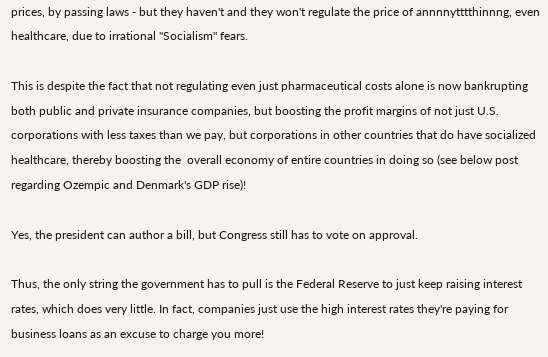prices, by passing laws - but they haven't and they won't regulate the price of annnnytttthinnng, even healthcare, due to irrational "Socialism" fears.

This is despite the fact that not regulating even just pharmaceutical costs alone is now bankrupting both public and private insurance companies, but boosting the profit margins of not just U.S. corporations with less taxes than we pay, but corporations in other countries that do have socialized healthcare, thereby boosting the  overall economy of entire countries in doing so (see below post regarding Ozempic and Denmark's GDP rise)!

Yes, the president can author a bill, but Congress still has to vote on approval.

Thus, the only string the government has to pull is the Federal Reserve to just keep raising interest rates, which does very little. In fact, companies just use the high interest rates they're paying for business loans as an excuse to charge you more!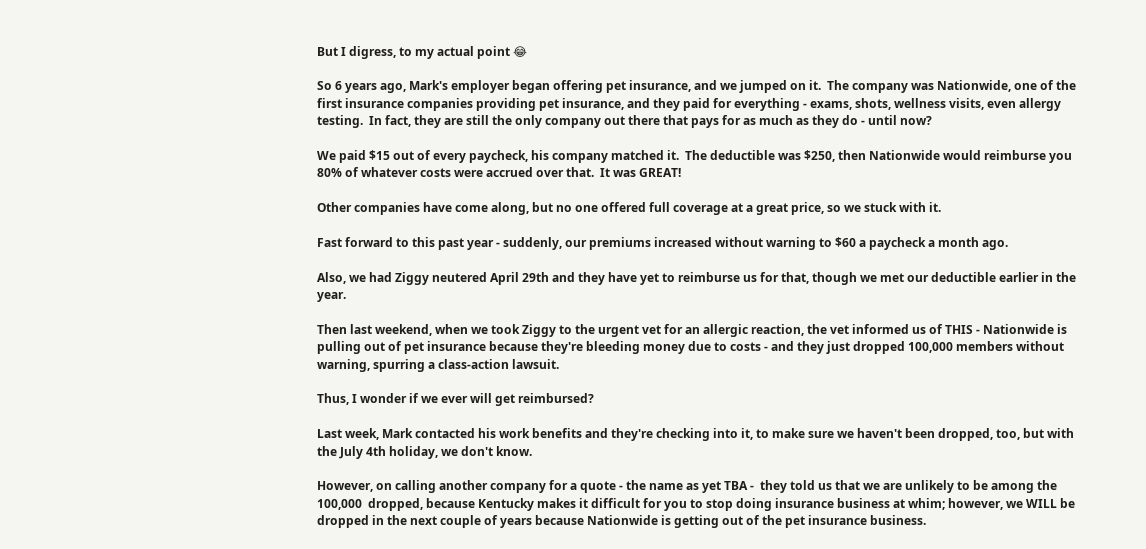But I digress, to my actual point 😂

So 6 years ago, Mark's employer began offering pet insurance, and we jumped on it.  The company was Nationwide, one of the first insurance companies providing pet insurance, and they paid for everything - exams, shots, wellness visits, even allergy testing.  In fact, they are still the only company out there that pays for as much as they do - until now?

We paid $15 out of every paycheck, his company matched it.  The deductible was $250, then Nationwide would reimburse you 80% of whatever costs were accrued over that.  It was GREAT!

Other companies have come along, but no one offered full coverage at a great price, so we stuck with it.

Fast forward to this past year - suddenly, our premiums increased without warning to $60 a paycheck a month ago.

Also, we had Ziggy neutered April 29th and they have yet to reimburse us for that, though we met our deductible earlier in the year.

Then last weekend, when we took Ziggy to the urgent vet for an allergic reaction, the vet informed us of THIS - Nationwide is pulling out of pet insurance because they're bleeding money due to costs - and they just dropped 100,000 members without warning, spurring a class-action lawsuit.

Thus, I wonder if we ever will get reimbursed?

Last week, Mark contacted his work benefits and they're checking into it, to make sure we haven't been dropped, too, but with the July 4th holiday, we don't know.

However, on calling another company for a quote - the name as yet TBA -  they told us that we are unlikely to be among the 100,000  dropped, because Kentucky makes it difficult for you to stop doing insurance business at whim; however, we WILL be dropped in the next couple of years because Nationwide is getting out of the pet insurance business.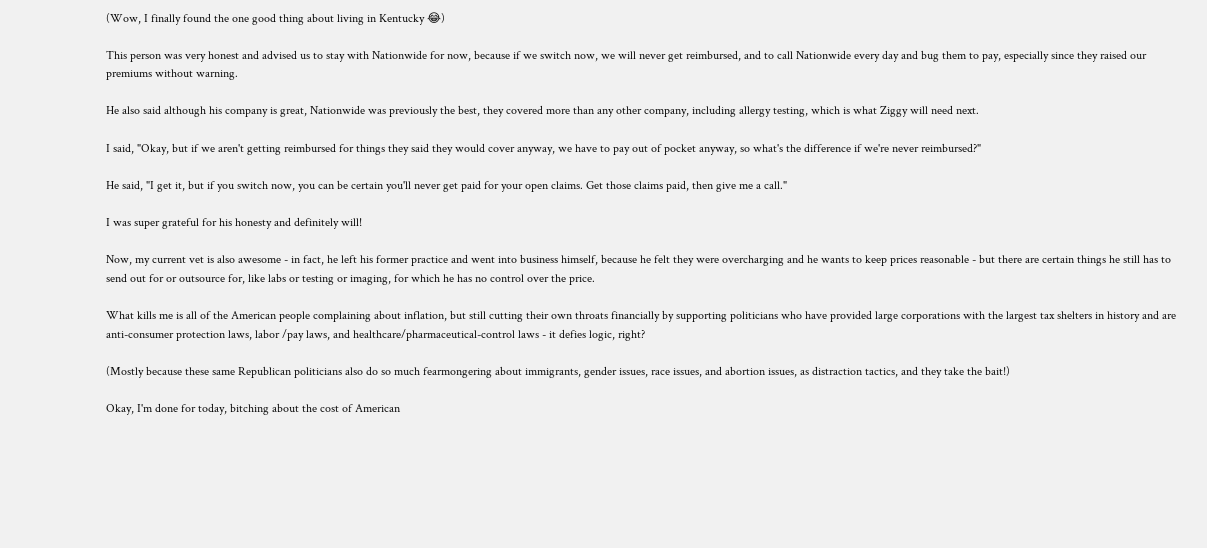(Wow, I finally found the one good thing about living in Kentucky 😂)

This person was very honest and advised us to stay with Nationwide for now, because if we switch now, we will never get reimbursed, and to call Nationwide every day and bug them to pay, especially since they raised our premiums without warning.

He also said although his company is great, Nationwide was previously the best, they covered more than any other company, including allergy testing, which is what Ziggy will need next.

I said, "Okay, but if we aren't getting reimbursed for things they said they would cover anyway, we have to pay out of pocket anyway, so what's the difference if we're never reimbursed?"

He said, "I get it, but if you switch now, you can be certain you'll never get paid for your open claims. Get those claims paid, then give me a call."

I was super grateful for his honesty and definitely will!

Now, my current vet is also awesome - in fact, he left his former practice and went into business himself, because he felt they were overcharging and he wants to keep prices reasonable - but there are certain things he still has to send out for or outsource for, like labs or testing or imaging, for which he has no control over the price.

What kills me is all of the American people complaining about inflation, but still cutting their own throats financially by supporting politicians who have provided large corporations with the largest tax shelters in history and are anti-consumer protection laws, labor /pay laws, and healthcare/pharmaceutical-control laws - it defies logic, right?

(Mostly because these same Republican politicians also do so much fearmongering about immigrants, gender issues, race issues, and abortion issues, as distraction tactics, and they take the bait!)

Okay, I'm done for today, bitching about the cost of American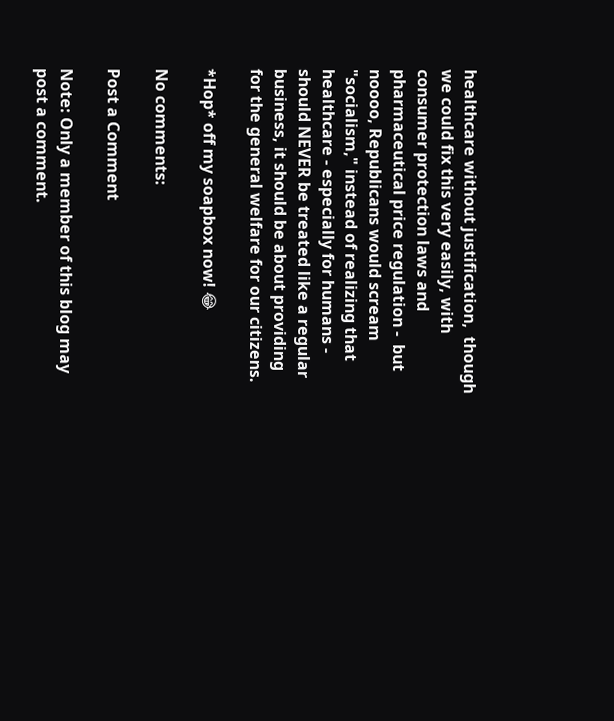healthcare without justification,  though we could fix this very easily, with consumer protection laws and pharmaceutical price regulation -  but noooo, Republicans would scream "socialism," instead of realizing that healthcare - especially for humans -  should NEVER be treated like a regular business, it should be about providing for the general welfare for our citizens.

*Hop* off my soapbox now! 😂

No comments:

Post a Comment

Note: Only a member of this blog may post a comment.